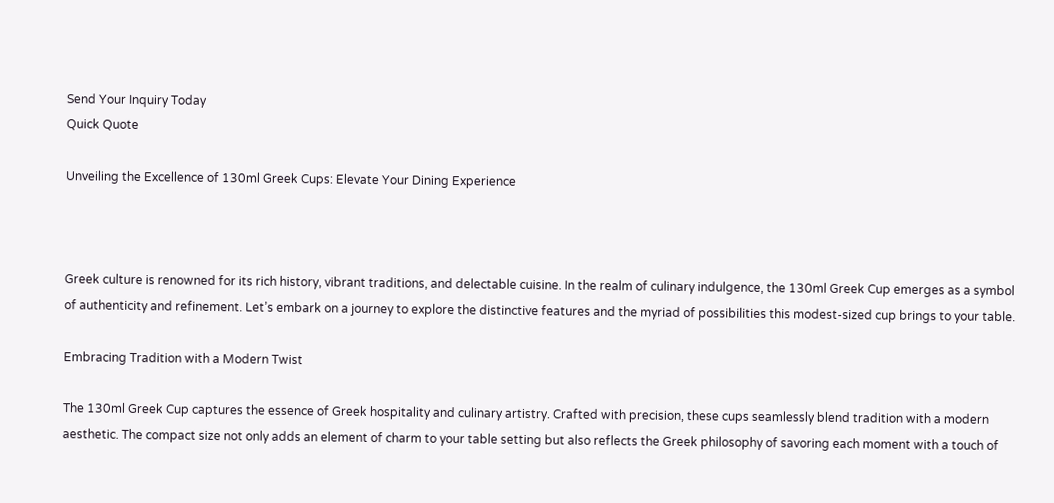Send Your Inquiry Today
Quick Quote

Unveiling the Excellence of 130ml Greek Cups: Elevate Your Dining Experience



Greek culture is renowned for its rich history, vibrant traditions, and delectable cuisine. In the realm of culinary indulgence, the 130ml Greek Cup emerges as a symbol of authenticity and refinement. Let’s embark on a journey to explore the distinctive features and the myriad of possibilities this modest-sized cup brings to your table.

Embracing Tradition with a Modern Twist

The 130ml Greek Cup captures the essence of Greek hospitality and culinary artistry. Crafted with precision, these cups seamlessly blend tradition with a modern aesthetic. The compact size not only adds an element of charm to your table setting but also reflects the Greek philosophy of savoring each moment with a touch of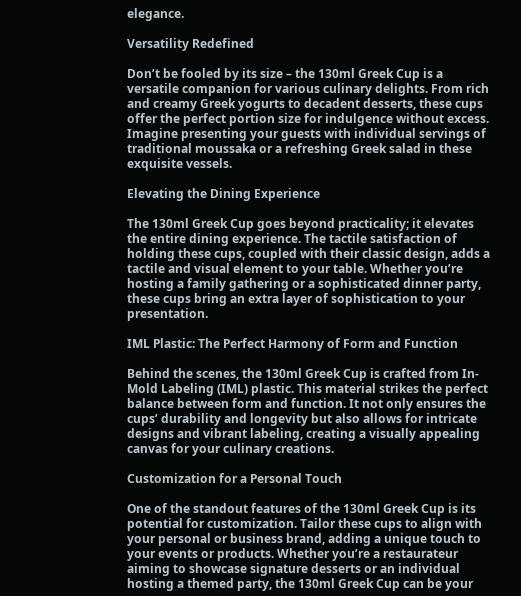elegance.

Versatility Redefined

Don’t be fooled by its size – the 130ml Greek Cup is a versatile companion for various culinary delights. From rich and creamy Greek yogurts to decadent desserts, these cups offer the perfect portion size for indulgence without excess. Imagine presenting your guests with individual servings of traditional moussaka or a refreshing Greek salad in these exquisite vessels.

Elevating the Dining Experience

The 130ml Greek Cup goes beyond practicality; it elevates the entire dining experience. The tactile satisfaction of holding these cups, coupled with their classic design, adds a tactile and visual element to your table. Whether you’re hosting a family gathering or a sophisticated dinner party, these cups bring an extra layer of sophistication to your presentation.

IML Plastic: The Perfect Harmony of Form and Function

Behind the scenes, the 130ml Greek Cup is crafted from In-Mold Labeling (IML) plastic. This material strikes the perfect balance between form and function. It not only ensures the cups’ durability and longevity but also allows for intricate designs and vibrant labeling, creating a visually appealing canvas for your culinary creations.

Customization for a Personal Touch

One of the standout features of the 130ml Greek Cup is its potential for customization. Tailor these cups to align with your personal or business brand, adding a unique touch to your events or products. Whether you’re a restaurateur aiming to showcase signature desserts or an individual hosting a themed party, the 130ml Greek Cup can be your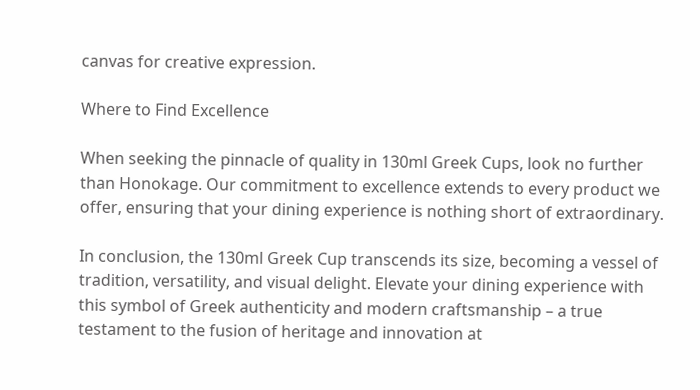canvas for creative expression.

Where to Find Excellence

When seeking the pinnacle of quality in 130ml Greek Cups, look no further than Honokage. Our commitment to excellence extends to every product we offer, ensuring that your dining experience is nothing short of extraordinary.

In conclusion, the 130ml Greek Cup transcends its size, becoming a vessel of tradition, versatility, and visual delight. Elevate your dining experience with this symbol of Greek authenticity and modern craftsmanship – a true testament to the fusion of heritage and innovation at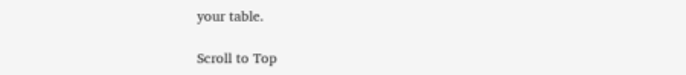your table.

Scroll to Top